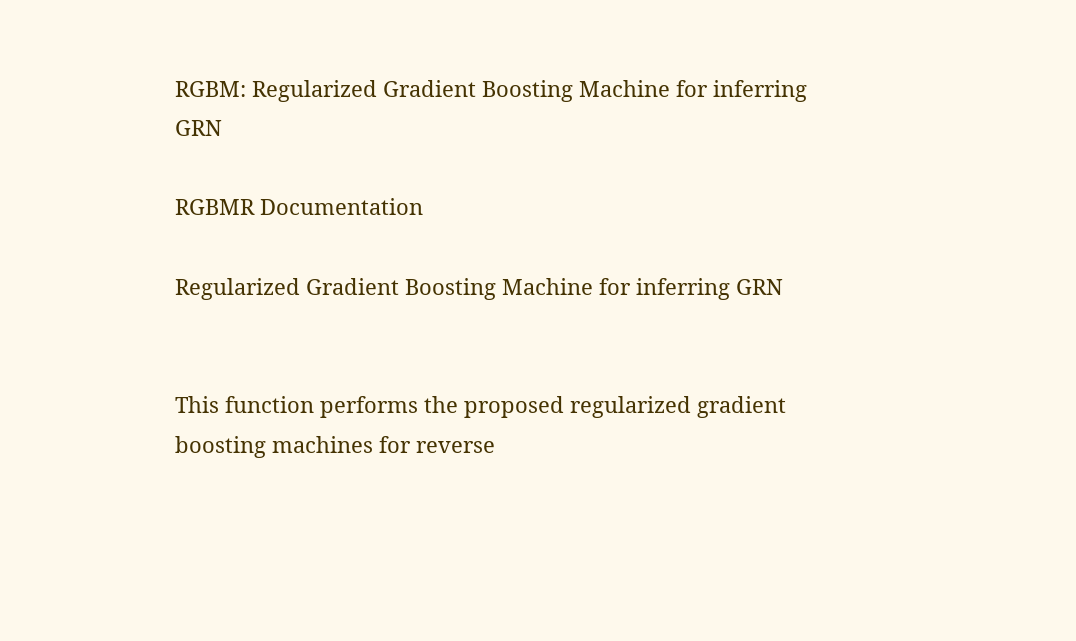RGBM: Regularized Gradient Boosting Machine for inferring GRN

RGBMR Documentation

Regularized Gradient Boosting Machine for inferring GRN


This function performs the proposed regularized gradient boosting machines for reverse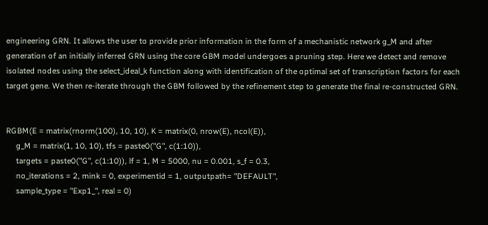engineering GRN. It allows the user to provide prior information in the form of a mechanistic network g_M and after generation of an initially inferred GRN using the core GBM model undergoes a pruning step. Here we detect and remove isolated nodes using the select_ideal_k function along with identification of the optimal set of transcription factors for each target gene. We then re-iterate through the GBM followed by the refinement step to generate the final re-constructed GRN.


RGBM(E = matrix(rnorm(100), 10, 10), K = matrix(0, nrow(E), ncol(E)),
     g_M = matrix(1, 10, 10), tfs = paste0("G", c(1:10)),
     targets = paste0("G", c(1:10)), lf = 1, M = 5000, nu = 0.001, s_f = 0.3,
     no_iterations = 2, mink = 0, experimentid = 1, outputpath= "DEFAULT",
     sample_type = "Exp1_", real = 0)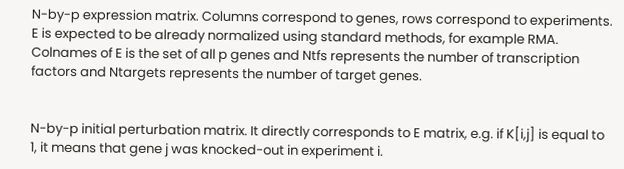N-by-p expression matrix. Columns correspond to genes, rows correspond to experiments. E is expected to be already normalized using standard methods, for example RMA. Colnames of E is the set of all p genes and Ntfs represents the number of transcription factors and Ntargets represents the number of target genes.


N-by-p initial perturbation matrix. It directly corresponds to E matrix, e.g. if K[i,j] is equal to 1, it means that gene j was knocked-out in experiment i.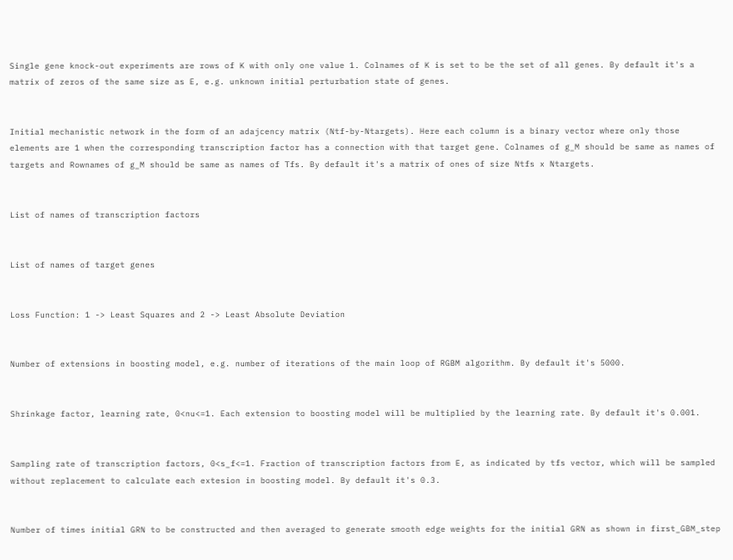Single gene knock-out experiments are rows of K with only one value 1. Colnames of K is set to be the set of all genes. By default it's a matrix of zeros of the same size as E, e.g. unknown initial perturbation state of genes.


Initial mechanistic network in the form of an adajcency matrix (Ntf-by-Ntargets). Here each column is a binary vector where only those elements are 1 when the corresponding transcription factor has a connection with that target gene. Colnames of g_M should be same as names of targets and Rownames of g_M should be same as names of Tfs. By default it's a matrix of ones of size Ntfs x Ntargets.


List of names of transcription factors


List of names of target genes


Loss Function: 1 -> Least Squares and 2 -> Least Absolute Deviation


Number of extensions in boosting model, e.g. number of iterations of the main loop of RGBM algorithm. By default it's 5000.


Shrinkage factor, learning rate, 0<nu<=1. Each extension to boosting model will be multiplied by the learning rate. By default it's 0.001.


Sampling rate of transcription factors, 0<s_f<=1. Fraction of transcription factors from E, as indicated by tfs vector, which will be sampled without replacement to calculate each extesion in boosting model. By default it's 0.3.


Number of times initial GRN to be constructed and then averaged to generate smooth edge weights for the initial GRN as shown in first_GBM_step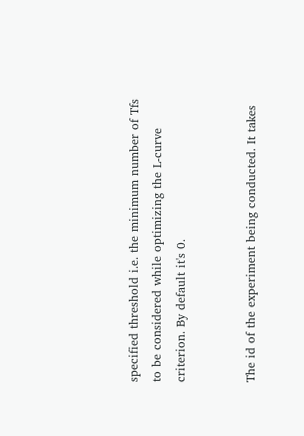specified threshold i.e. the minimum number of Tfs to be considered while optimizing the L-curve criterion. By default it's 0.


The id of the experiment being conducted. It takes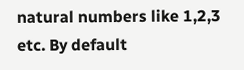natural numbers like 1,2,3 etc. By default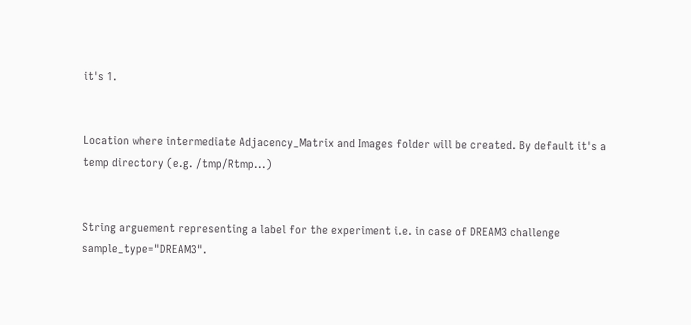it's 1.


Location where intermediate Adjacency_Matrix and Images folder will be created. By default it's a temp directory (e.g. /tmp/Rtmp...)


String arguement representing a label for the experiment i.e. in case of DREAM3 challenge sample_type="DREAM3".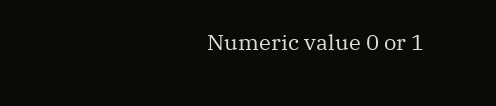Numeric value 0 or 1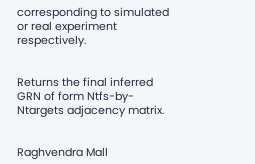corresponding to simulated or real experiment respectively.


Returns the final inferred GRN of form Ntfs-by-Ntargets adjacency matrix.


Raghvendra Mall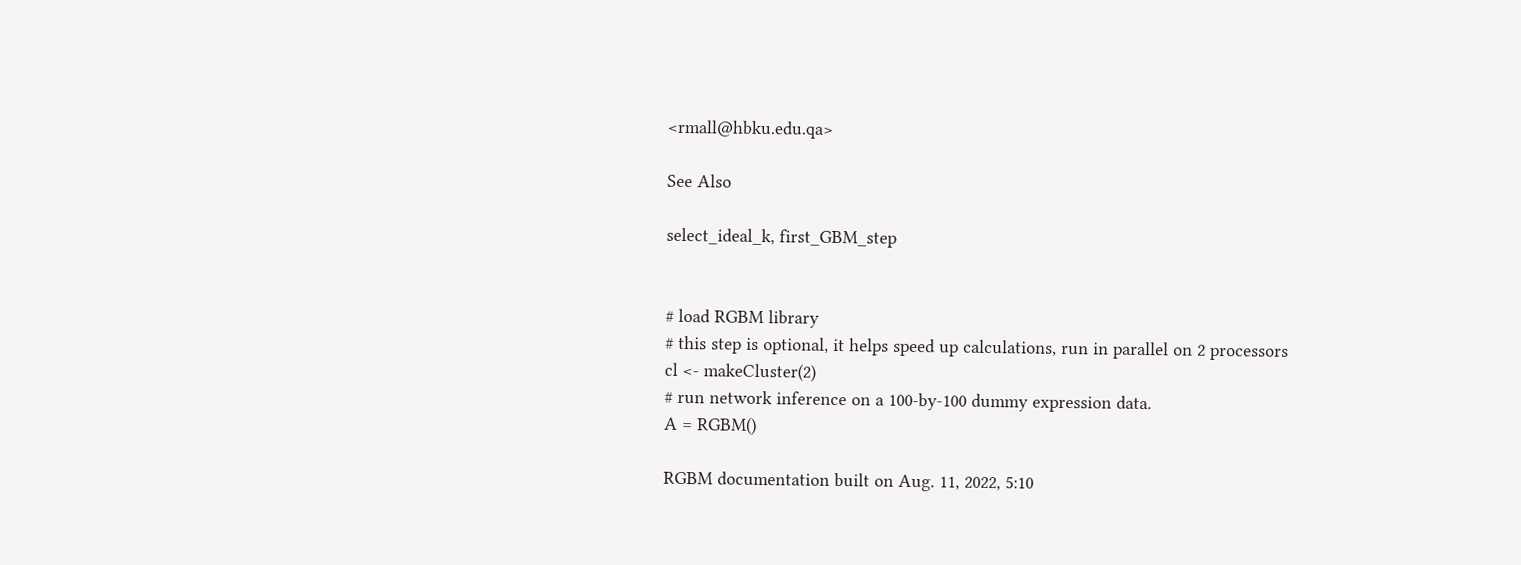<rmall@hbku.edu.qa>

See Also

select_ideal_k, first_GBM_step


# load RGBM library
# this step is optional, it helps speed up calculations, run in parallel on 2 processors
cl <- makeCluster(2)
# run network inference on a 100-by-100 dummy expression data.
A = RGBM()

RGBM documentation built on Aug. 11, 2022, 5:10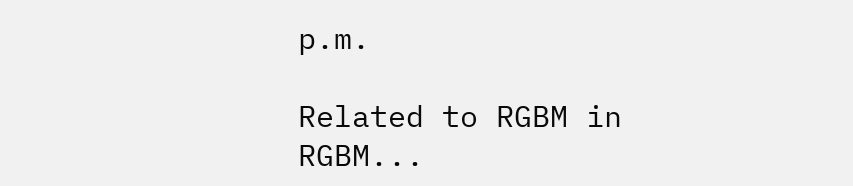p.m.

Related to RGBM in RGBM...